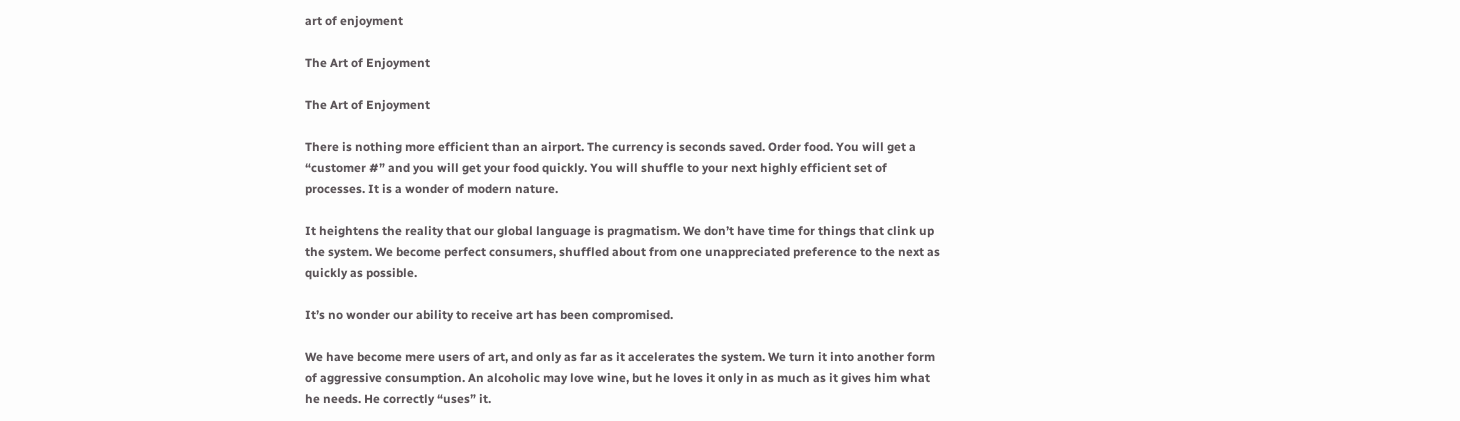art of enjoyment

The Art of Enjoyment

The Art of Enjoyment

There is nothing more efficient than an airport. The currency is seconds saved. Order food. You will get a “customer #” and you will get your food quickly. You will shuffle to your next highly efficient set of processes. It is a wonder of modern nature.

It heightens the reality that our global language is pragmatism. We don’t have time for things that clink up the system. We become perfect consumers, shuffled about from one unappreciated preference to the next as quickly as possible.

It’s no wonder our ability to receive art has been compromised.

We have become mere users of art, and only as far as it accelerates the system. We turn it into another form of aggressive consumption. An alcoholic may love wine, but he loves it only in as much as it gives him what he needs. He correctly “uses” it.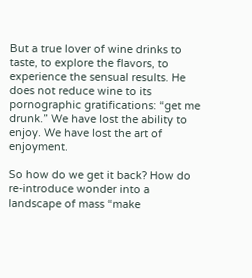But a true lover of wine drinks to taste, to explore the flavors, to experience the sensual results. He does not reduce wine to its pornographic gratifications: “get me drunk.” We have lost the ability to enjoy. We have lost the art of enjoyment.

So how do we get it back? How do re-introduce wonder into a landscape of mass “make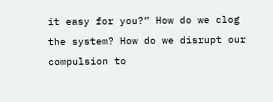it easy for you?” How do we clog the system? How do we disrupt our compulsion to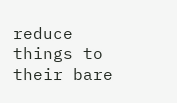reduce things to their bare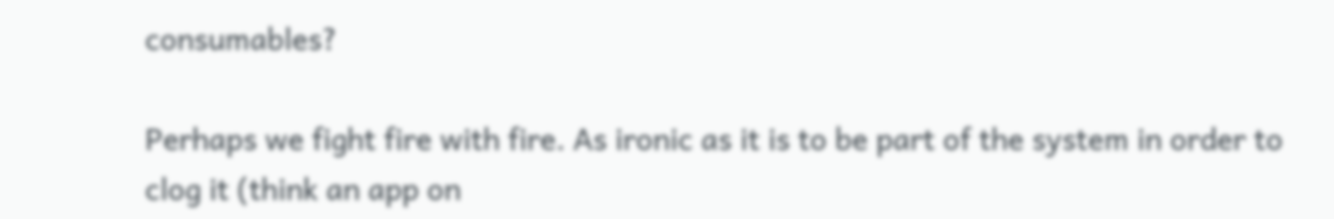consumables?

Perhaps we fight fire with fire. As ironic as it is to be part of the system in order to clog it (think an app on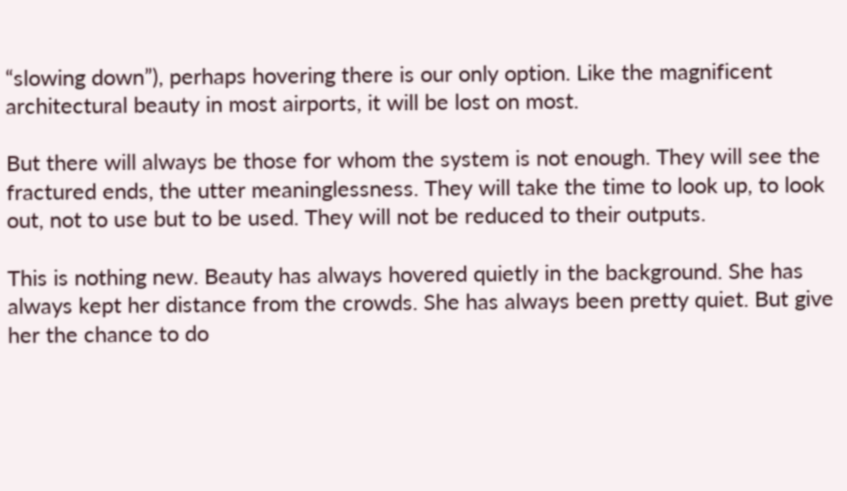“slowing down”), perhaps hovering there is our only option. Like the magnificent architectural beauty in most airports, it will be lost on most.

But there will always be those for whom the system is not enough. They will see the fractured ends, the utter meaninglessness. They will take the time to look up, to look out, not to use but to be used. They will not be reduced to their outputs.

This is nothing new. Beauty has always hovered quietly in the background. She has always kept her distance from the crowds. She has always been pretty quiet. But give her the chance to do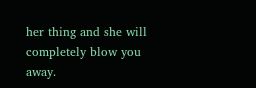her thing and she will completely blow you away.